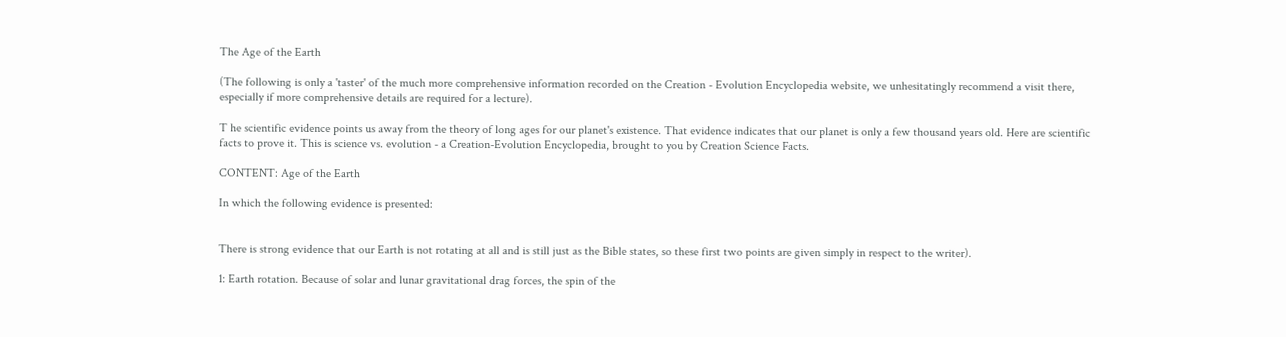The Age of the Earth

(The following is only a 'taster' of the much more comprehensive information recorded on the Creation - Evolution Encyclopedia website, we unhesitatingly recommend a visit there, especially if more comprehensive details are required for a lecture).

T he scientific evidence points us away from the theory of long ages for our planet's existence. That evidence indicates that our planet is only a few thousand years old. Here are scientific facts to prove it. This is science vs. evolution - a Creation-Evolution Encyclopedia, brought to you by Creation Science Facts.

CONTENT: Age of the Earth

In which the following evidence is presented:


There is strong evidence that our Earth is not rotating at all and is still just as the Bible states, so these first two points are given simply in respect to the writer).

1: Earth rotation. Because of solar and lunar gravitational drag forces, the spin of the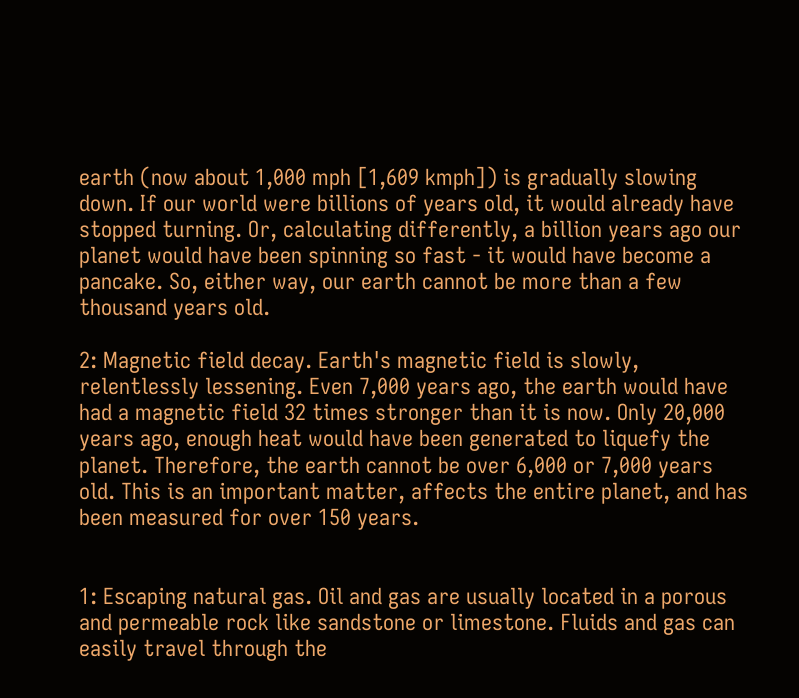earth (now about 1,000 mph [1,609 kmph]) is gradually slowing down. If our world were billions of years old, it would already have stopped turning. Or, calculating differently, a billion years ago our planet would have been spinning so fast - it would have become a pancake. So, either way, our earth cannot be more than a few thousand years old.

2: Magnetic field decay. Earth's magnetic field is slowly, relentlessly lessening. Even 7,000 years ago, the earth would have had a magnetic field 32 times stronger than it is now. Only 20,000 years ago, enough heat would have been generated to liquefy the planet. Therefore, the earth cannot be over 6,000 or 7,000 years old. This is an important matter, affects the entire planet, and has been measured for over 150 years.


1: Escaping natural gas. Oil and gas are usually located in a porous and permeable rock like sandstone or limestone. Fluids and gas can easily travel through the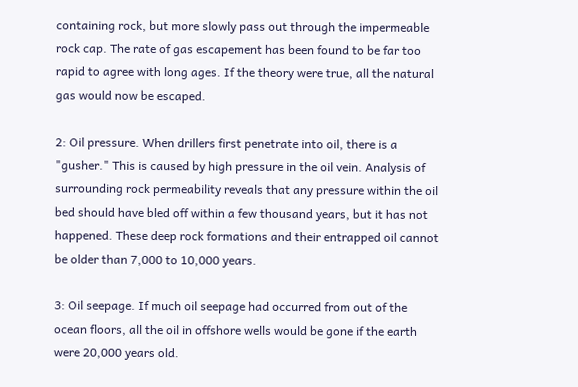containing rock, but more slowly pass out through the impermeable rock cap. The rate of gas escapement has been found to be far too rapid to agree with long ages. If the theory were true, all the natural gas would now be escaped.

2: Oil pressure. When drillers first penetrate into oil, there is a "gusher." This is caused by high pressure in the oil vein. Analysis of surrounding rock permeability reveals that any pressure within the oil bed should have bled off within a few thousand years, but it has not happened. These deep rock formations and their entrapped oil cannot be older than 7,000 to 10,000 years.

3: Oil seepage. If much oil seepage had occurred from out of the ocean floors, all the oil in offshore wells would be gone if the earth were 20,000 years old.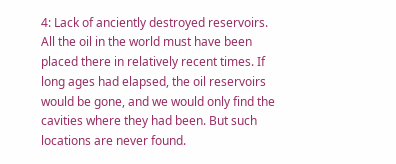4: Lack of anciently destroyed reservoirs. All the oil in the world must have been placed there in relatively recent times. If long ages had elapsed, the oil reservoirs would be gone, and we would only find the cavities where they had been. But such locations are never found.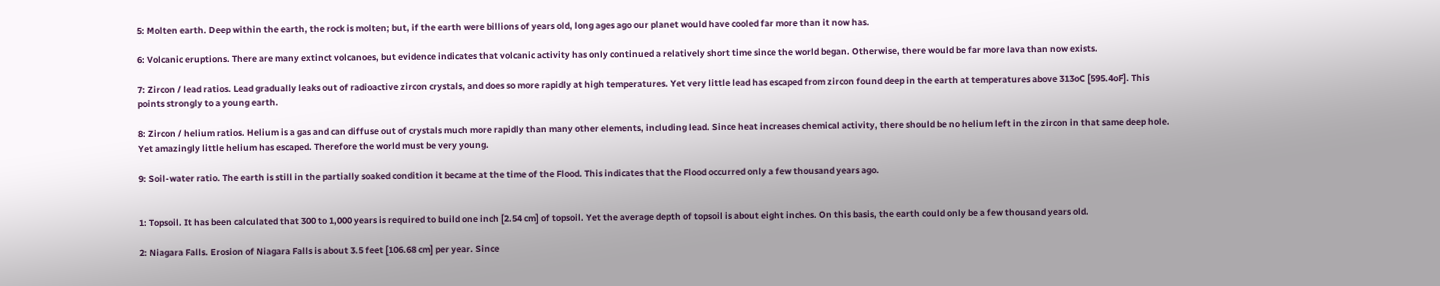5: Molten earth. Deep within the earth, the rock is molten; but, if the earth were billions of years old, long ages ago our planet would have cooled far more than it now has.

6: Volcanic eruptions. There are many extinct volcanoes, but evidence indicates that volcanic activity has only continued a relatively short time since the world began. Otherwise, there would be far more lava than now exists.

7: Zircon / lead ratios. Lead gradually leaks out of radioactive zircon crystals, and does so more rapidly at high temperatures. Yet very little lead has escaped from zircon found deep in the earth at temperatures above 313oC [595.4oF]. This points strongly to a young earth.

8: Zircon / helium ratios. Helium is a gas and can diffuse out of crystals much more rapidly than many other elements, including lead. Since heat increases chemical activity, there should be no helium left in the zircon in that same deep hole. Yet amazingly little helium has escaped. Therefore the world must be very young.

9: Soil-water ratio. The earth is still in the partially soaked condition it became at the time of the Flood. This indicates that the Flood occurred only a few thousand years ago.


1: Topsoil. It has been calculated that 300 to 1,000 years is required to build one inch [2.54 cm] of topsoil. Yet the average depth of topsoil is about eight inches. On this basis, the earth could only be a few thousand years old.

2: Niagara Falls. Erosion of Niagara Falls is about 3.5 feet [106.68 cm] per year. Since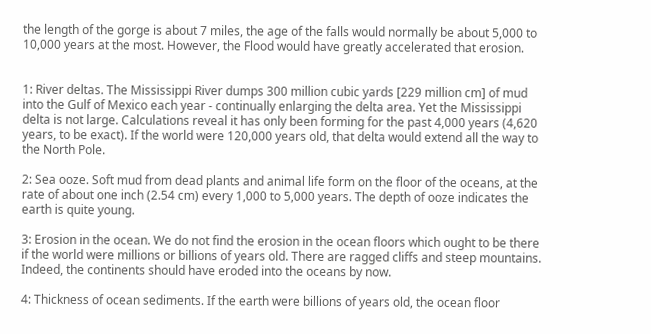the length of the gorge is about 7 miles, the age of the falls would normally be about 5,000 to 10,000 years at the most. However, the Flood would have greatly accelerated that erosion.


1: River deltas. The Mississippi River dumps 300 million cubic yards [229 million cm] of mud into the Gulf of Mexico each year - continually enlarging the delta area. Yet the Mississippi delta is not large. Calculations reveal it has only been forming for the past 4,000 years (4,620 years, to be exact). If the world were 120,000 years old, that delta would extend all the way to the North Pole.

2: Sea ooze. Soft mud from dead plants and animal life form on the floor of the oceans, at the rate of about one inch (2.54 cm) every 1,000 to 5,000 years. The depth of ooze indicates the earth is quite young.

3: Erosion in the ocean. We do not find the erosion in the ocean floors which ought to be there if the world were millions or billions of years old. There are ragged cliffs and steep mountains. Indeed, the continents should have eroded into the oceans by now.

4: Thickness of ocean sediments. If the earth were billions of years old, the ocean floor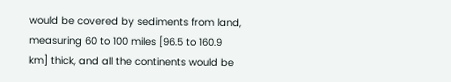would be covered by sediments from land, measuring 60 to 100 miles [96.5 to 160.9 km] thick, and all the continents would be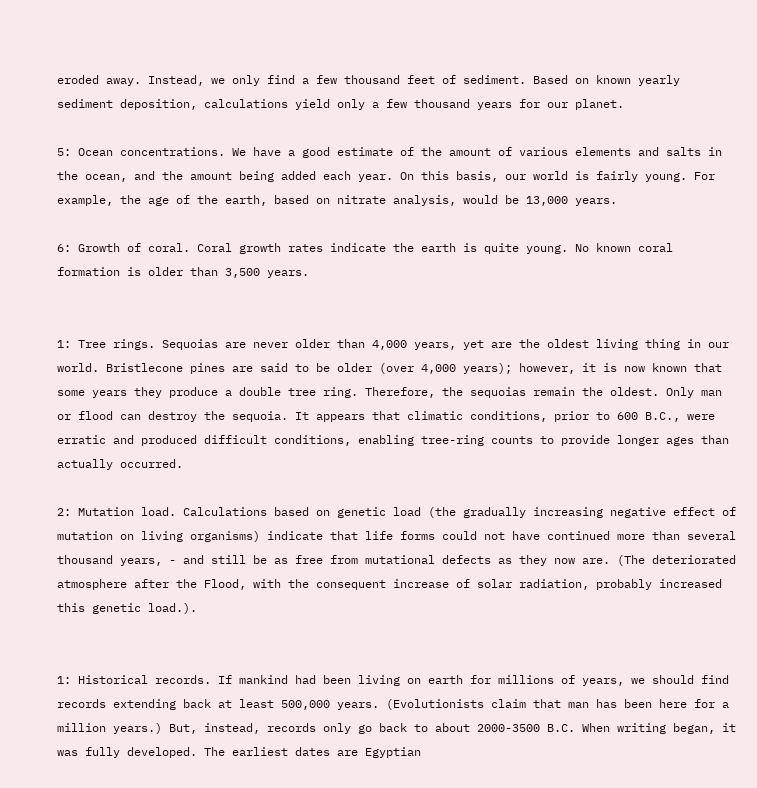eroded away. Instead, we only find a few thousand feet of sediment. Based on known yearly sediment deposition, calculations yield only a few thousand years for our planet.

5: Ocean concentrations. We have a good estimate of the amount of various elements and salts in the ocean, and the amount being added each year. On this basis, our world is fairly young. For example, the age of the earth, based on nitrate analysis, would be 13,000 years.

6: Growth of coral. Coral growth rates indicate the earth is quite young. No known coral formation is older than 3,500 years.


1: Tree rings. Sequoias are never older than 4,000 years, yet are the oldest living thing in our world. Bristlecone pines are said to be older (over 4,000 years); however, it is now known that some years they produce a double tree ring. Therefore, the sequoias remain the oldest. Only man or flood can destroy the sequoia. It appears that climatic conditions, prior to 600 B.C., were erratic and produced difficult conditions, enabling tree-ring counts to provide longer ages than actually occurred.

2: Mutation load. Calculations based on genetic load (the gradually increasing negative effect of mutation on living organisms) indicate that life forms could not have continued more than several thousand years, - and still be as free from mutational defects as they now are. (The deteriorated atmosphere after the Flood, with the consequent increase of solar radiation, probably increased this genetic load.).


1: Historical records. If mankind had been living on earth for millions of years, we should find records extending back at least 500,000 years. (Evolutionists claim that man has been here for a million years.) But, instead, records only go back to about 2000-3500 B.C. When writing began, it was fully developed. The earliest dates are Egyptian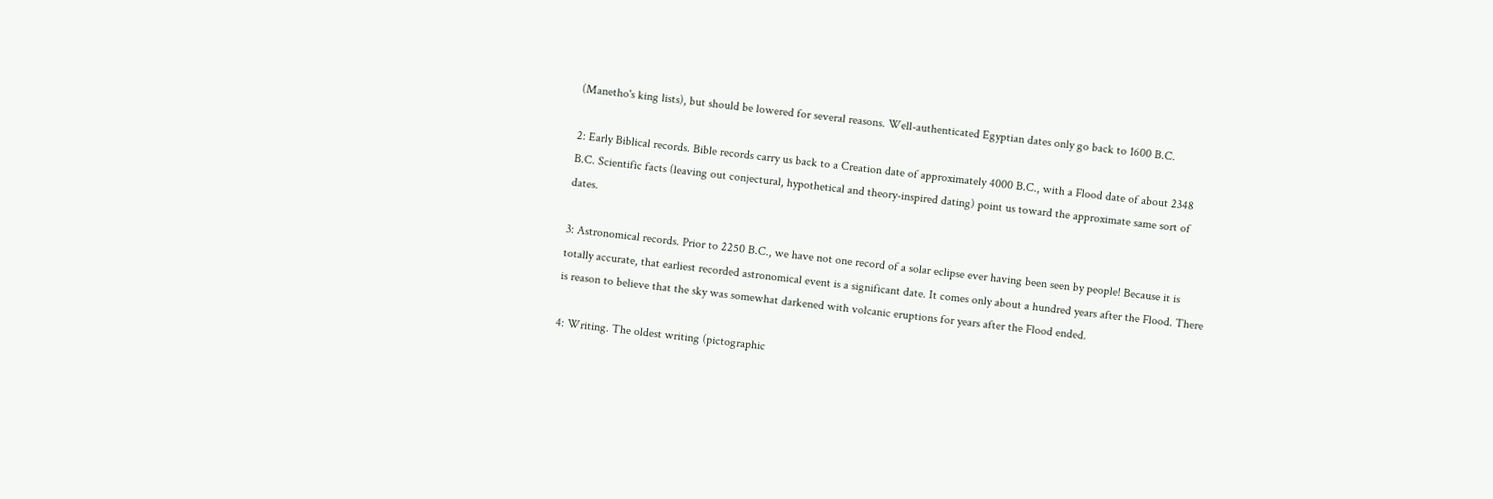(Manetho's king lists), but should be lowered for several reasons. Well-authenticated Egyptian dates only go back to 1600 B.C.

2: Early Biblical records. Bible records carry us back to a Creation date of approximately 4000 B.C., with a Flood date of about 2348 B.C. Scientific facts (leaving out conjectural, hypothetical and theory-inspired dating) point us toward the approximate same sort of dates.

3: Astronomical records. Prior to 2250 B.C., we have not one record of a solar eclipse ever having been seen by people! Because it is totally accurate, that earliest recorded astronomical event is a significant date. It comes only about a hundred years after the Flood. There is reason to believe that the sky was somewhat darkened with volcanic eruptions for years after the Flood ended.

4: Writing. The oldest writing (pictographic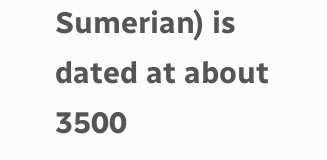Sumerian) is dated at about 3500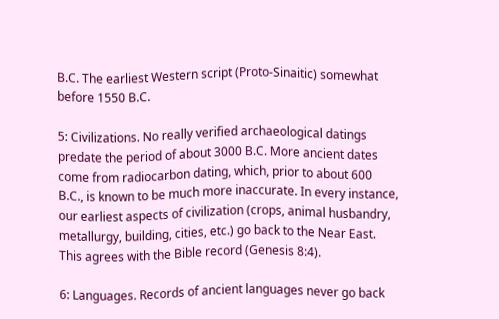B.C. The earliest Western script (Proto-Sinaitic) somewhat before 1550 B.C.

5: Civilizations. No really verified archaeological datings predate the period of about 3000 B.C. More ancient dates come from radiocarbon dating, which, prior to about 600 B.C., is known to be much more inaccurate. In every instance, our earliest aspects of civilization (crops, animal husbandry, metallurgy, building, cities, etc.) go back to the Near East. This agrees with the Bible record (Genesis 8:4).

6: Languages. Records of ancient languages never go back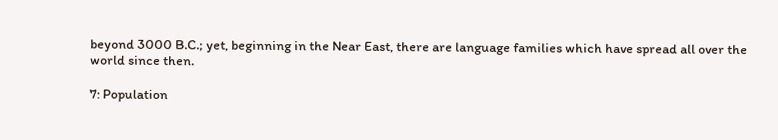beyond 3000 B.C.; yet, beginning in the Near East, there are language families which have spread all over the world since then.

7: Population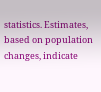statistics. Estimates, based on population changes, indicate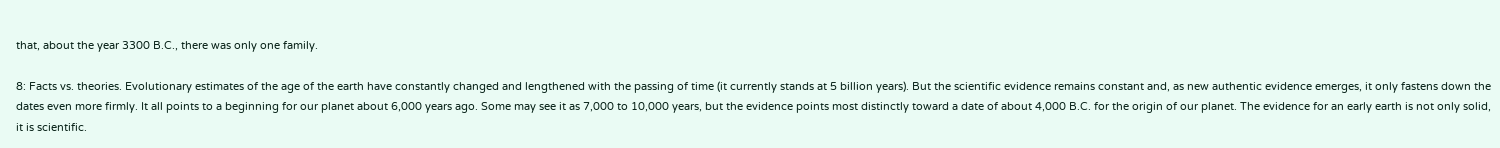that, about the year 3300 B.C., there was only one family.

8: Facts vs. theories. Evolutionary estimates of the age of the earth have constantly changed and lengthened with the passing of time (it currently stands at 5 billion years). But the scientific evidence remains constant and, as new authentic evidence emerges, it only fastens down the dates even more firmly. It all points to a beginning for our planet about 6,000 years ago. Some may see it as 7,000 to 10,000 years, but the evidence points most distinctly toward a date of about 4,000 B.C. for the origin of our planet. The evidence for an early earth is not only solid, it is scientific.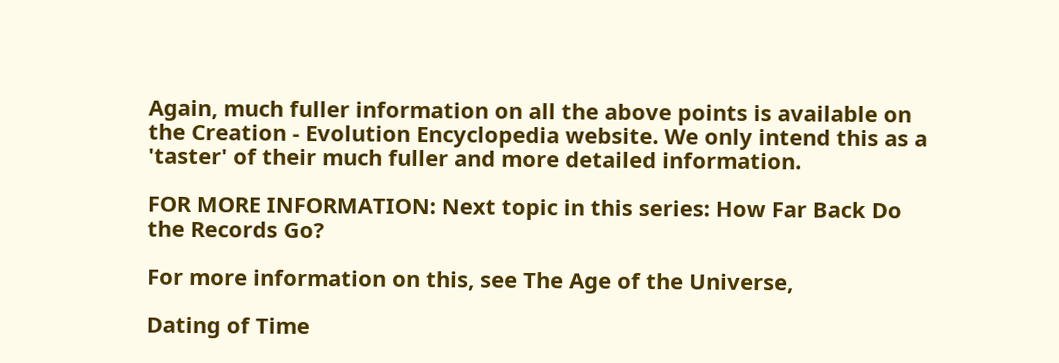Again, much fuller information on all the above points is available on the Creation - Evolution Encyclopedia website. We only intend this as a 'taster' of their much fuller and more detailed information.

FOR MORE INFORMATION: Next topic in this series: How Far Back Do the Records Go?

For more information on this, see The Age of the Universe,

Dating of Time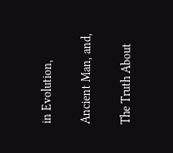in Evolution,

Ancient Man, and,

The Truth About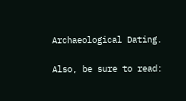Archaeological Dating.

Also, be sure to read: